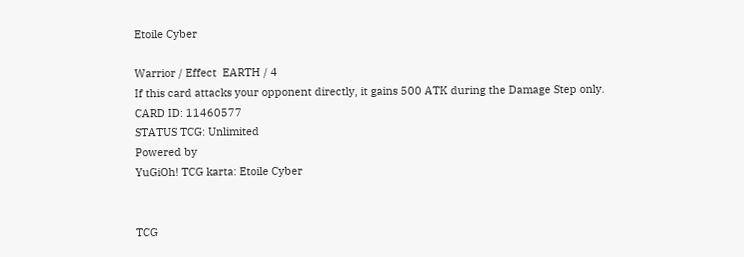Etoile Cyber

Warrior / Effect  EARTH / 4
If this card attacks your opponent directly, it gains 500 ATK during the Damage Step only.
CARD ID: 11460577
STATUS TCG: Unlimited
Powered by
YuGiOh! TCG karta: Etoile Cyber


TCG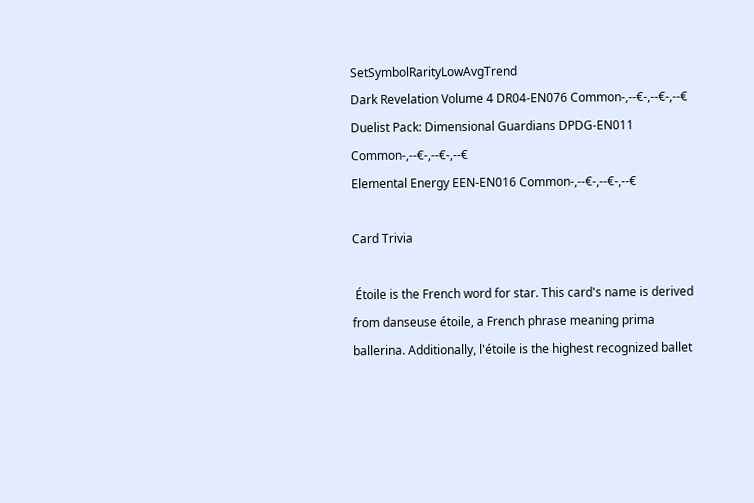SetSymbolRarityLowAvgTrend
Dark Revelation Volume 4 DR04-EN076 Common-,--€-,--€-,--€
Duelist Pack: Dimensional Guardians DPDG-EN011 Common-,--€-,--€-,--€
Elemental Energy EEN-EN016 Common-,--€-,--€-,--€

Card Trivia

 Étoile is the French word for star. This card's name is derived from danseuse étoile, a French phrase meaning prima ballerina. Additionally, l'étoile is the highest recognized ballet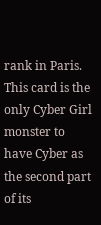rank in Paris.
This card is the only Cyber Girl monster to have Cyber as the second part of its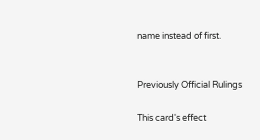name instead of first.


Previously Official Rulings

This card's effect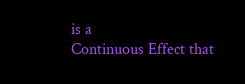is a
Continuous Effect that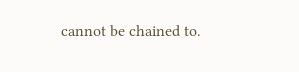cannot be chained to.